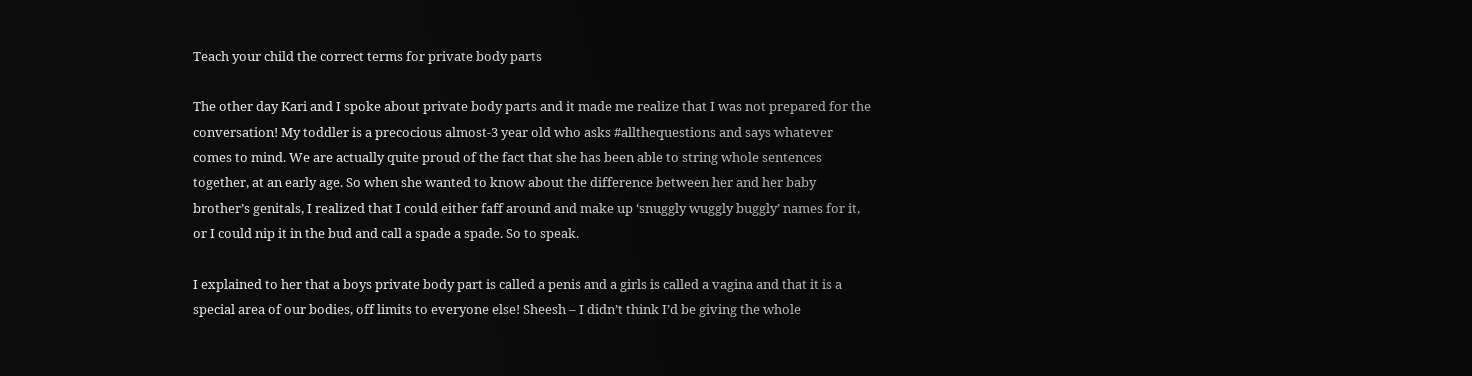Teach your child the correct terms for private body parts

The other day Kari and I spoke about private body parts and it made me realize that I was not prepared for the conversation! My toddler is a precocious almost-3 year old who asks #allthequestions and says whatever comes to mind. We are actually quite proud of the fact that she has been able to string whole sentences together, at an early age. So when she wanted to know about the difference between her and her baby brother’s genitals, I realized that I could either faff around and make up ‘snuggly wuggly buggly’ names for it, or I could nip it in the bud and call a spade a spade. So to speak.

I explained to her that a boys private body part is called a penis and a girls is called a vagina and that it is a special area of our bodies, off limits to everyone else! Sheesh – I didn’t think I’d be giving the whole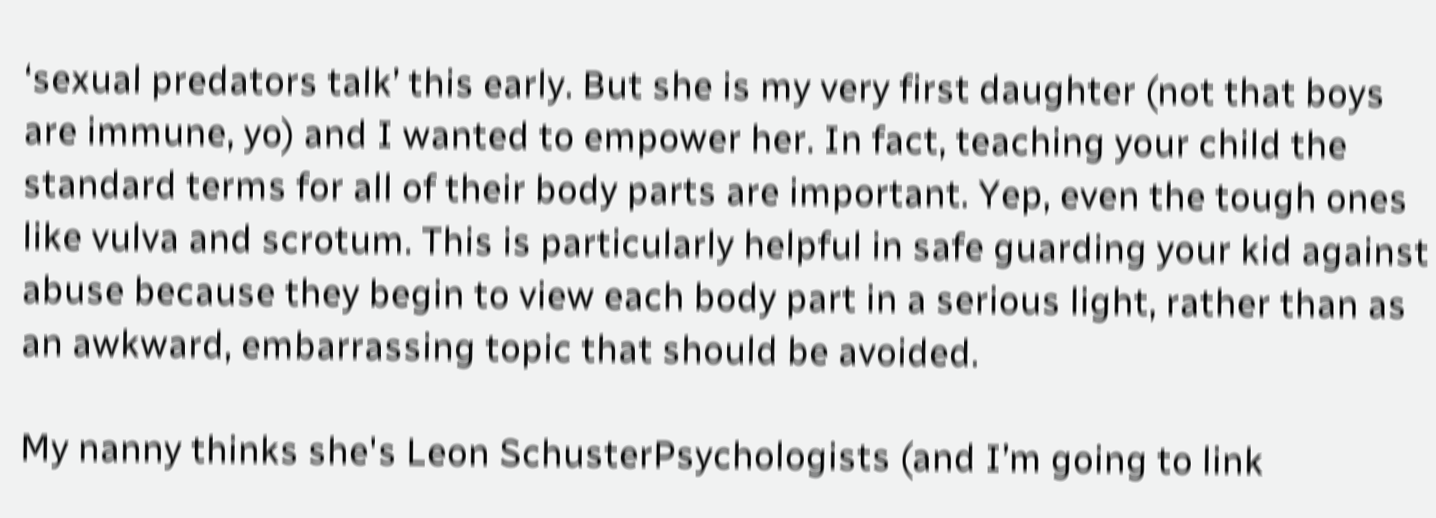‘sexual predators talk’ this early. But she is my very first daughter (not that boys are immune, yo) and I wanted to empower her. In fact, teaching your child the standard terms for all of their body parts are important. Yep, even the tough ones like vulva and scrotum. This is particularly helpful in safe guarding your kid against abuse because they begin to view each body part in a serious light, rather than as an awkward, embarrassing topic that should be avoided.

My nanny thinks she's Leon SchusterPsychologists (and I’m going to link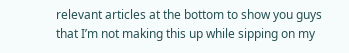relevant articles at the bottom to show you guys that I’m not making this up while sipping on my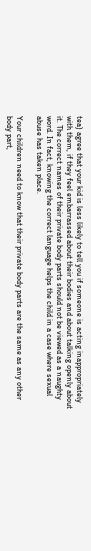tea) agree that your kid is less likely to tell you if someone is acting inappropriately with them, if they feel embarrassed about their bodies and about talking openly about it. The correct names of their private body parts should not be viewed as a naughty word. In fact, knowing the correct language helps the child in a case where sexual abuse has taken place.

Your children need to know that their private body parts are the same as any other body part,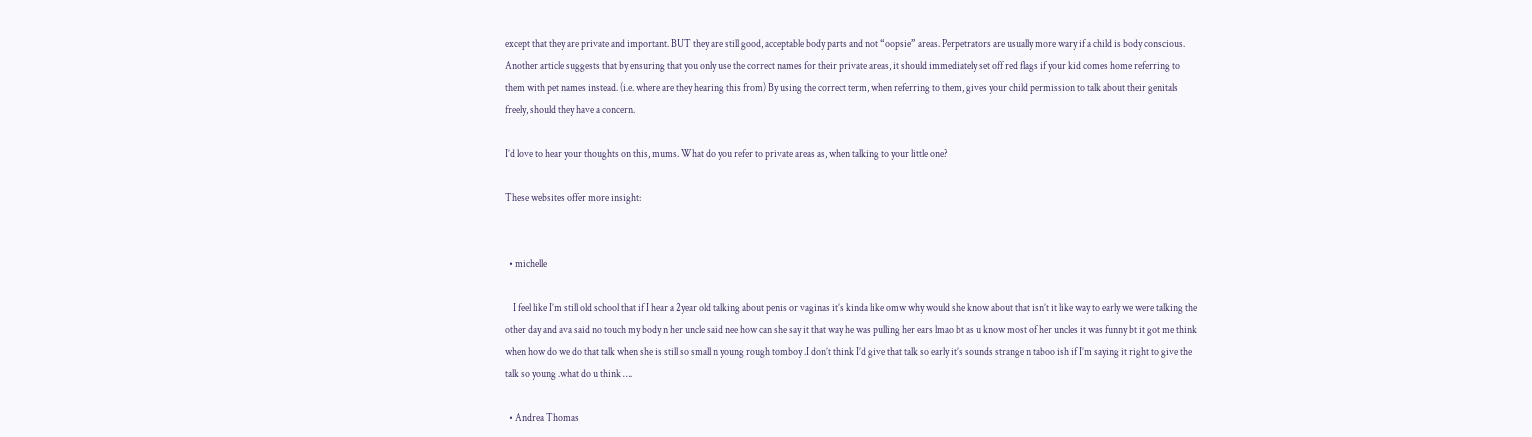except that they are private and important. BUT they are still good, acceptable body parts and not “oopsie” areas. Perpetrators are usually more wary if a child is body conscious. Another article suggests that by ensuring that you only use the correct names for their private areas, it should immediately set off red flags if your kid comes home referring to them with pet names instead. (i.e. where are they hearing this from) By using the correct term, when referring to them, gives your child permission to talk about their genitals freely, should they have a concern.

I’d love to hear your thoughts on this, mums. What do you refer to private areas as, when talking to your little one?

These websites offer more insight:


  • michelle

    I feel like I’m still old school that if I hear a 2year old talking about penis or vaginas it’s kinda like omw why would she know about that isn’t it like way to early we were talking the other day and ava said no touch my body n her uncle said nee how can she say it that way he was pulling her ears lmao bt as u know most of her uncles it was funny bt it got me think when how do we do that talk when she is still so small n young rough tomboy .I don’t think I’d give that talk so early it’s sounds strange n taboo ish if I’m saying it right to give the talk so young .what do u think ….

  • Andrea Thomas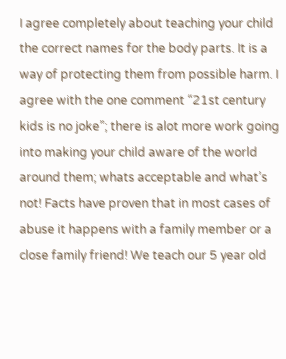I agree completely about teaching your child the correct names for the body parts. It is a way of protecting them from possible harm. I agree with the one comment “21st century kids is no joke”; there is alot more work going into making your child aware of the world around them; whats acceptable and what’s not! Facts have proven that in most cases of abuse it happens with a family member or a close family friend! We teach our 5 year old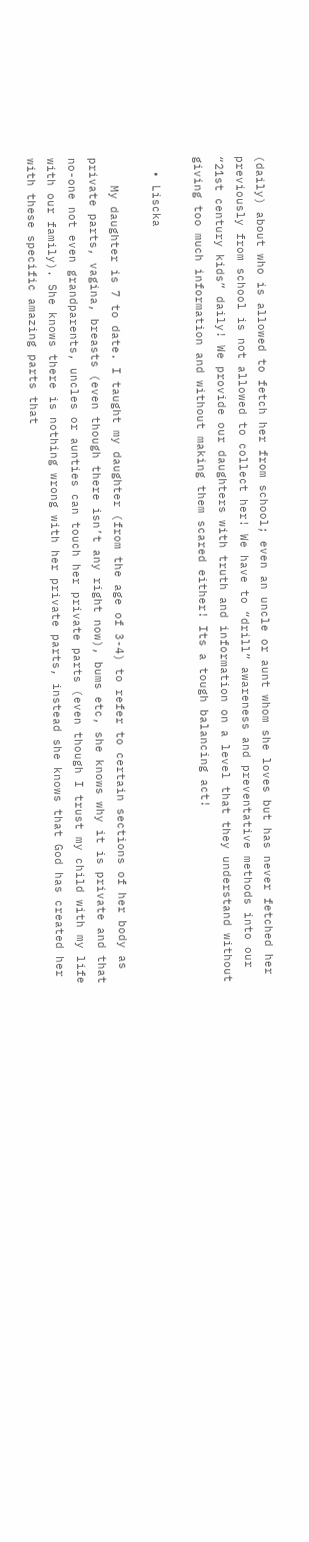(daily) about who is allowed to fetch her from school; even an uncle or aunt whom she loves but has never fetched her previously from school is not allowed to collect her! We have to “drill” awareness and preventative methods into our “21st century kids” daily! We provide our daughters with truth and information on a level that they understand without giving too much information and without making them scared either! Its a tough balancing act!

  • Liscka

    My daughter is 7 to date. I taught my daughter (from the age of 3-4) to refer to certain sections of her body as private parts, vagina, breasts (even though there isn’t any right now), bums etc, she knows why it is private and that no-one not even grandparents, uncles or aunties can touch her private parts (even though I trust my child with my life with our family). She knows there is nothing wrong with her private parts, instead she knows that God has created her with these specific amazing parts that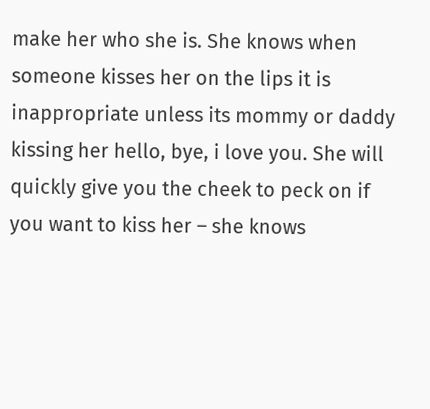make her who she is. She knows when someone kisses her on the lips it is inappropriate unless its mommy or daddy kissing her hello, bye, i love you. She will quickly give you the cheek to peck on if you want to kiss her – she knows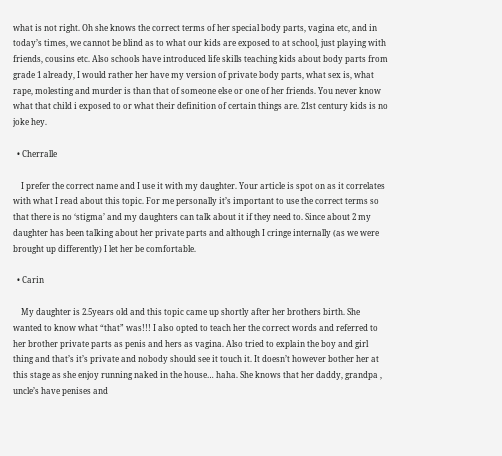what is not right. Oh she knows the correct terms of her special body parts, vagina etc, and in today’s times, we cannot be blind as to what our kids are exposed to at school, just playing with friends, cousins etc. Also schools have introduced life skills teaching kids about body parts from grade 1 already, I would rather her have my version of private body parts, what sex is, what rape, molesting and murder is than that of someone else or one of her friends. You never know what that child i exposed to or what their definition of certain things are. 21st century kids is no joke hey.

  • Cherralle

    I prefer the correct name and I use it with my daughter. Your article is spot on as it correlates with what I read about this topic. For me personally it’s important to use the correct terms so that there is no ‘stigma’ and my daughters can talk about it if they need to. Since about 2 my daughter has been talking about her private parts and although I cringe internally (as we were brought up differently) I let her be comfortable.

  • Carin

    My daughter is 2.5years old and this topic came up shortly after her brothers birth. She wanted to know what “that” was!!! I also opted to teach her the correct words and referred to her brother private parts as penis and hers as vagina. Also tried to explain the boy and girl thing and that’s it’s private and nobody should see it touch it. It doesn’t however bother her at this stage as she enjoy running naked in the house… haha. She knows that her daddy, grandpa , uncle’s have penises and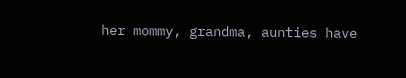her mommy, grandma, aunties have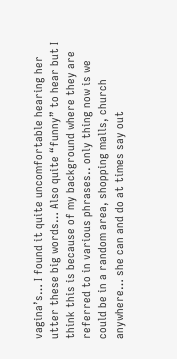vagina’s… I found it quite uncomfortable hearing her utter these big words… Also quite “funny” to hear but I think this is because of my background where they are referred to in various phrases.. only thing now is we could be in a random area, shopping malls, church anywhere… she can and do at times say out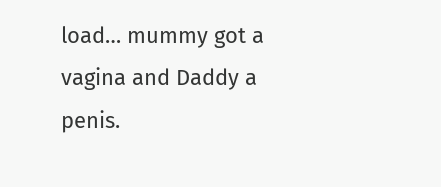load… mummy got a vagina and Daddy a penis.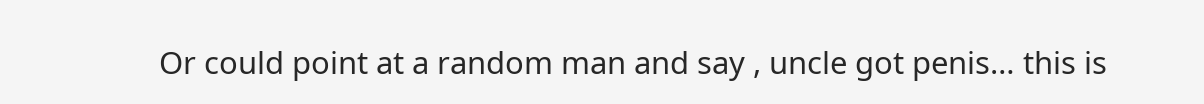Or could point at a random man and say , uncle got penis… this is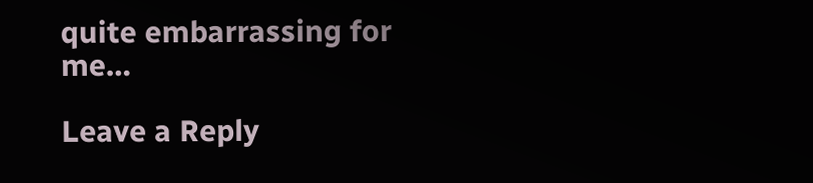quite embarrassing for me…

Leave a Reply